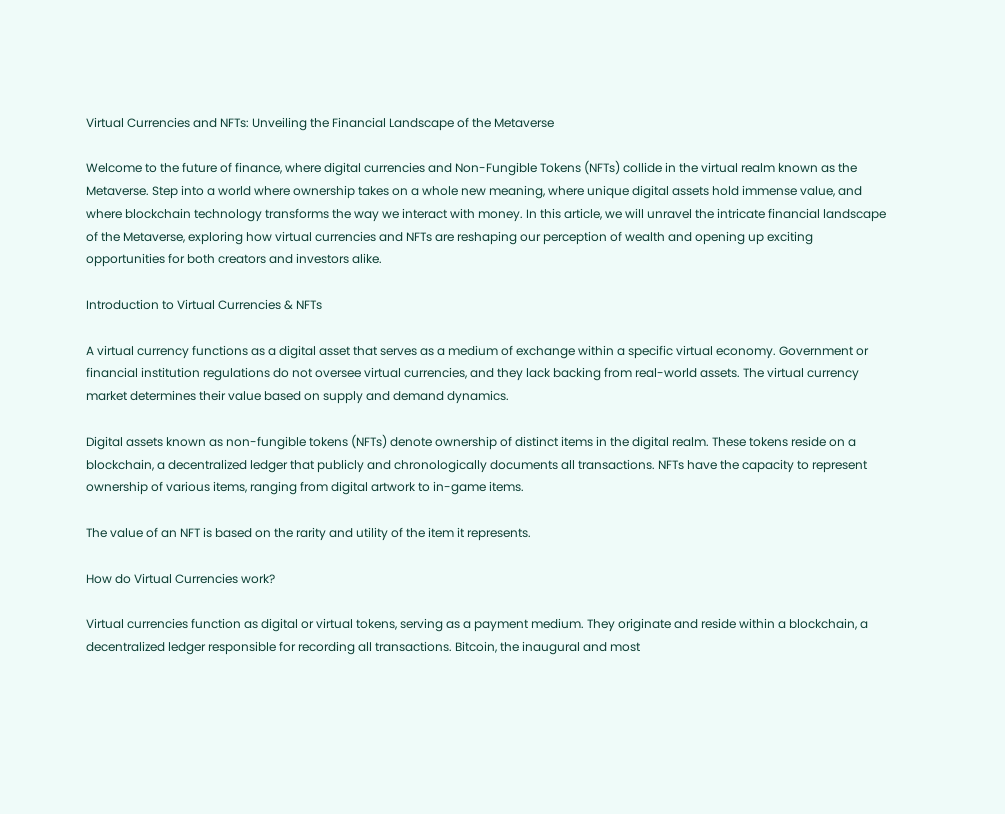Virtual Currencies and NFTs: Unveiling the Financial Landscape of the Metaverse

Welcome to the future of finance, where digital currencies and Non-Fungible Tokens (NFTs) collide in the virtual realm known as the Metaverse. Step into a world where ownership takes on a whole new meaning, where unique digital assets hold immense value, and where blockchain technology transforms the way we interact with money. In this article, we will unravel the intricate financial landscape of the Metaverse, exploring how virtual currencies and NFTs are reshaping our perception of wealth and opening up exciting opportunities for both creators and investors alike.

Introduction to Virtual Currencies & NFTs

A virtual currency functions as a digital asset that serves as a medium of exchange within a specific virtual economy. Government or financial institution regulations do not oversee virtual currencies, and they lack backing from real-world assets. The virtual currency market determines their value based on supply and demand dynamics.

Digital assets known as non-fungible tokens (NFTs) denote ownership of distinct items in the digital realm. These tokens reside on a blockchain, a decentralized ledger that publicly and chronologically documents all transactions. NFTs have the capacity to represent ownership of various items, ranging from digital artwork to in-game items.

The value of an NFT is based on the rarity and utility of the item it represents.

How do Virtual Currencies work?

Virtual currencies function as digital or virtual tokens, serving as a payment medium. They originate and reside within a blockchain, a decentralized ledger responsible for recording all transactions. Bitcoin, the inaugural and most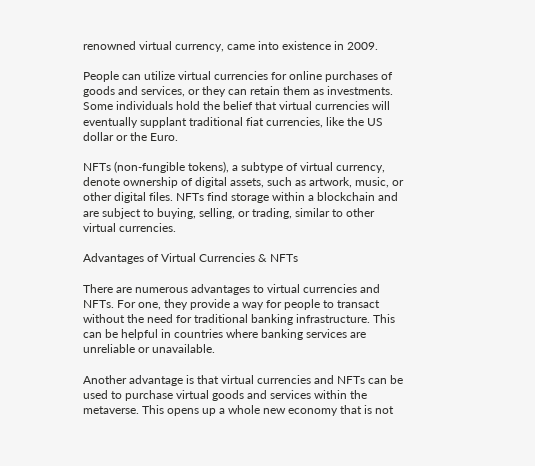renowned virtual currency, came into existence in 2009.

People can utilize virtual currencies for online purchases of goods and services, or they can retain them as investments. Some individuals hold the belief that virtual currencies will eventually supplant traditional fiat currencies, like the US dollar or the Euro.

NFTs (non-fungible tokens), a subtype of virtual currency, denote ownership of digital assets, such as artwork, music, or other digital files. NFTs find storage within a blockchain and are subject to buying, selling, or trading, similar to other virtual currencies.

Advantages of Virtual Currencies & NFTs

There are numerous advantages to virtual currencies and NFTs. For one, they provide a way for people to transact without the need for traditional banking infrastructure. This can be helpful in countries where banking services are unreliable or unavailable.

Another advantage is that virtual currencies and NFTs can be used to purchase virtual goods and services within the metaverse. This opens up a whole new economy that is not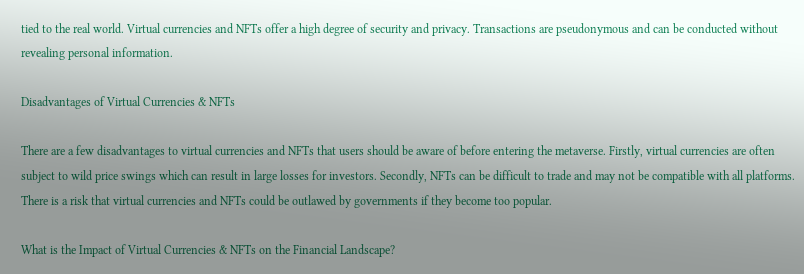tied to the real world. Virtual currencies and NFTs offer a high degree of security and privacy. Transactions are pseudonymous and can be conducted without revealing personal information.

Disadvantages of Virtual Currencies & NFTs

There are a few disadvantages to virtual currencies and NFTs that users should be aware of before entering the metaverse. Firstly, virtual currencies are often subject to wild price swings which can result in large losses for investors. Secondly, NFTs can be difficult to trade and may not be compatible with all platforms. There is a risk that virtual currencies and NFTs could be outlawed by governments if they become too popular.

What is the Impact of Virtual Currencies & NFTs on the Financial Landscape?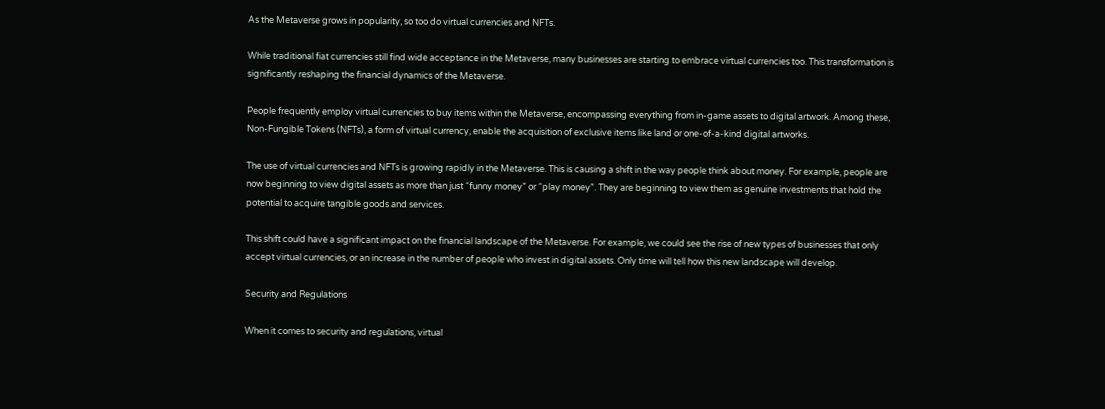As the Metaverse grows in popularity, so too do virtual currencies and NFTs.

While traditional fiat currencies still find wide acceptance in the Metaverse, many businesses are starting to embrace virtual currencies too. This transformation is significantly reshaping the financial dynamics of the Metaverse.

People frequently employ virtual currencies to buy items within the Metaverse, encompassing everything from in-game assets to digital artwork. Among these, Non-Fungible Tokens (NFTs), a form of virtual currency, enable the acquisition of exclusive items like land or one-of-a-kind digital artworks.

The use of virtual currencies and NFTs is growing rapidly in the Metaverse. This is causing a shift in the way people think about money. For example, people are now beginning to view digital assets as more than just “funny money” or “play money”. They are beginning to view them as genuine investments that hold the potential to acquire tangible goods and services.

This shift could have a significant impact on the financial landscape of the Metaverse. For example, we could see the rise of new types of businesses that only accept virtual currencies, or an increase in the number of people who invest in digital assets. Only time will tell how this new landscape will develop.

Security and Regulations

When it comes to security and regulations, virtual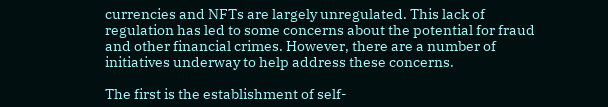currencies and NFTs are largely unregulated. This lack of regulation has led to some concerns about the potential for fraud and other financial crimes. However, there are a number of initiatives underway to help address these concerns.

The first is the establishment of self-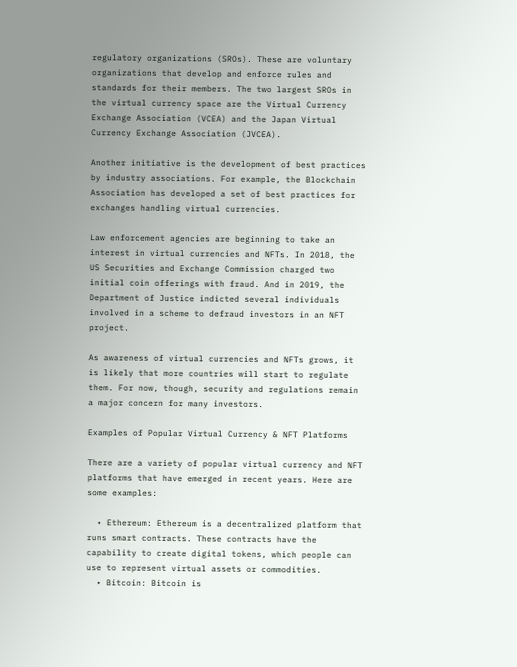regulatory organizations (SROs). These are voluntary organizations that develop and enforce rules and standards for their members. The two largest SROs in the virtual currency space are the Virtual Currency Exchange Association (VCEA) and the Japan Virtual Currency Exchange Association (JVCEA).

Another initiative is the development of best practices by industry associations. For example, the Blockchain Association has developed a set of best practices for exchanges handling virtual currencies.

Law enforcement agencies are beginning to take an interest in virtual currencies and NFTs. In 2018, the US Securities and Exchange Commission charged two initial coin offerings with fraud. And in 2019, the Department of Justice indicted several individuals involved in a scheme to defraud investors in an NFT project.

As awareness of virtual currencies and NFTs grows, it is likely that more countries will start to regulate them. For now, though, security and regulations remain a major concern for many investors.

Examples of Popular Virtual Currency & NFT Platforms

There are a variety of popular virtual currency and NFT platforms that have emerged in recent years. Here are some examples:

  • Ethereum: Ethereum is a decentralized platform that runs smart contracts. These contracts have the capability to create digital tokens, which people can use to represent virtual assets or commodities.
  • Bitcoin: Bitcoin is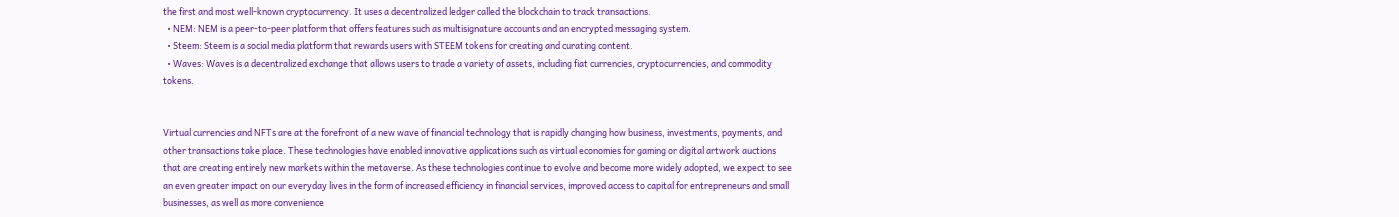the first and most well-known cryptocurrency. It uses a decentralized ledger called the blockchain to track transactions.
  • NEM: NEM is a peer-to-peer platform that offers features such as multisignature accounts and an encrypted messaging system.
  • Steem: Steem is a social media platform that rewards users with STEEM tokens for creating and curating content.
  • Waves: Waves is a decentralized exchange that allows users to trade a variety of assets, including fiat currencies, cryptocurrencies, and commodity tokens.


Virtual currencies and NFTs are at the forefront of a new wave of financial technology that is rapidly changing how business, investments, payments, and other transactions take place. These technologies have enabled innovative applications such as virtual economies for gaming or digital artwork auctions that are creating entirely new markets within the metaverse. As these technologies continue to evolve and become more widely adopted, we expect to see an even greater impact on our everyday lives in the form of increased efficiency in financial services, improved access to capital for entrepreneurs and small businesses, as well as more convenience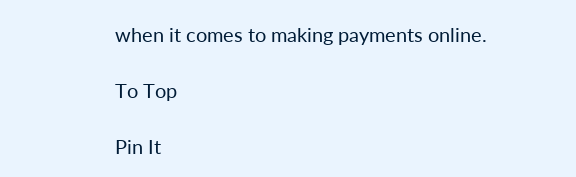when it comes to making payments online.

To Top

Pin It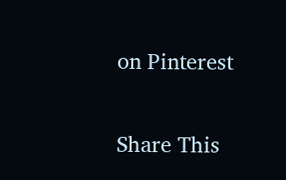on Pinterest

Share This